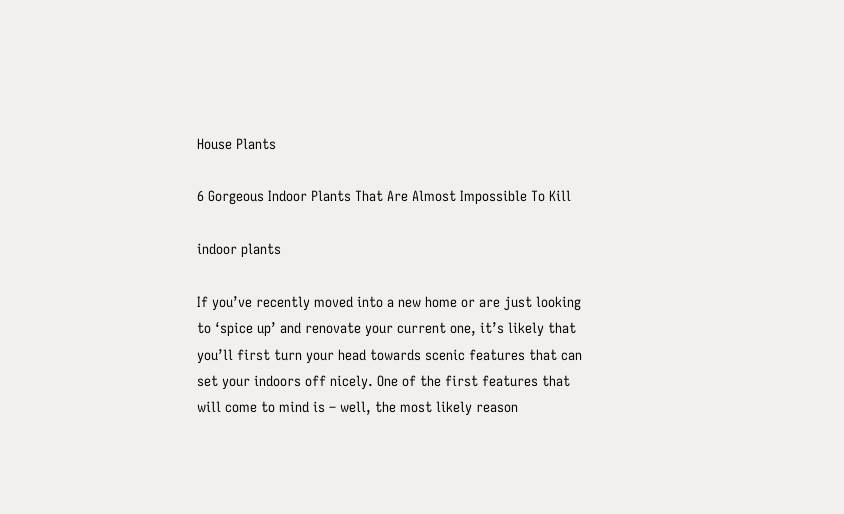House Plants

6 Gorgeous Indoor Plants That Are Almost Impossible To Kill

indoor plants

If you’ve recently moved into a new home or are just looking to ‘spice up’ and renovate your current one, it’s likely that you’ll first turn your head towards scenic features that can set your indoors off nicely. One of the first features that will come to mind is – well, the most likely reason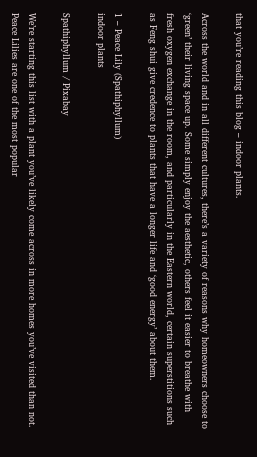that you’re reading this blog – indoor plants.

Across the world and in all different cultures, there’s a variety of reasons why homeowners choose to ‘green’ their living space up. Some simply enjoy the aesthetic, others feel it easier to breathe with fresh oxygen exchange in the room, and particularly in the Eastern world, certain superstitions such as Feng shui give credence to plants that have a longer life and ‘good energy’ about them.

1 – Peace Lily (Spathiphyllum)
indoor plants

Spathiphyllum / Pixabay

We’re starting this list with a plant you’ve likely come across in more homes you’ve visited than not. Peace Lilies are one of the most popular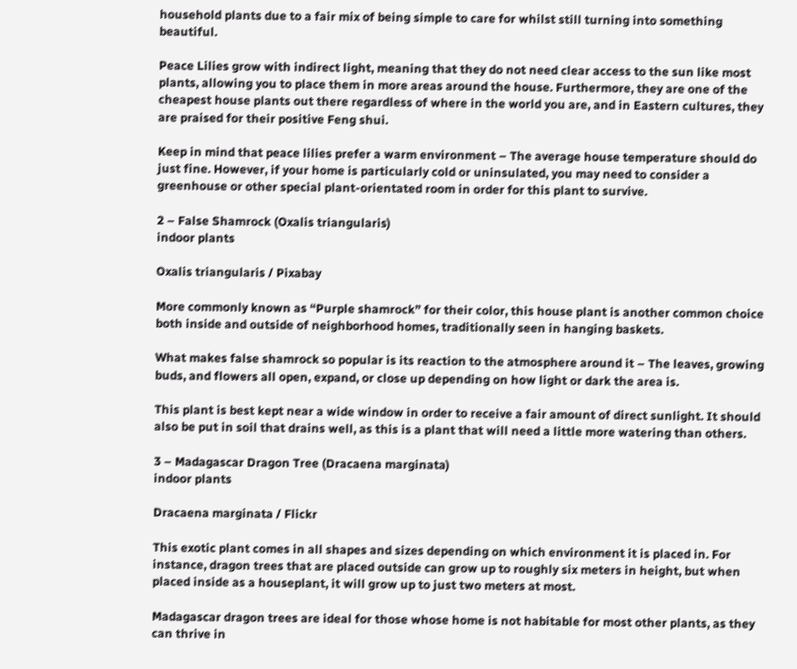household plants due to a fair mix of being simple to care for whilst still turning into something beautiful.

Peace Lilies grow with indirect light, meaning that they do not need clear access to the sun like most plants, allowing you to place them in more areas around the house. Furthermore, they are one of the cheapest house plants out there regardless of where in the world you are, and in Eastern cultures, they are praised for their positive Feng shui.

Keep in mind that peace lilies prefer a warm environment – The average house temperature should do just fine. However, if your home is particularly cold or uninsulated, you may need to consider a greenhouse or other special plant-orientated room in order for this plant to survive.

2 – False Shamrock (Oxalis triangularis)
indoor plants

Oxalis triangularis / Pixabay

More commonly known as “Purple shamrock” for their color, this house plant is another common choice both inside and outside of neighborhood homes, traditionally seen in hanging baskets.

What makes false shamrock so popular is its reaction to the atmosphere around it – The leaves, growing buds, and flowers all open, expand, or close up depending on how light or dark the area is.

This plant is best kept near a wide window in order to receive a fair amount of direct sunlight. It should also be put in soil that drains well, as this is a plant that will need a little more watering than others.

3 – Madagascar Dragon Tree (Dracaena marginata)
indoor plants

Dracaena marginata / Flickr

This exotic plant comes in all shapes and sizes depending on which environment it is placed in. For instance, dragon trees that are placed outside can grow up to roughly six meters in height, but when placed inside as a houseplant, it will grow up to just two meters at most.

Madagascar dragon trees are ideal for those whose home is not habitable for most other plants, as they can thrive in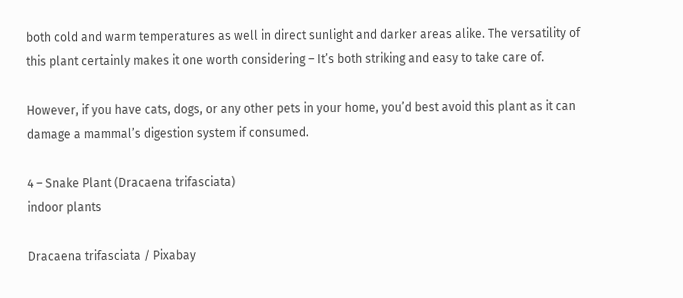both cold and warm temperatures as well in direct sunlight and darker areas alike. The versatility of this plant certainly makes it one worth considering – It’s both striking and easy to take care of.

However, if you have cats, dogs, or any other pets in your home, you’d best avoid this plant as it can damage a mammal’s digestion system if consumed.

4 – Snake Plant (Dracaena trifasciata)
indoor plants

Dracaena trifasciata / Pixabay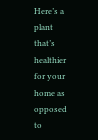Here’s a plant that’s healthier for your home as opposed to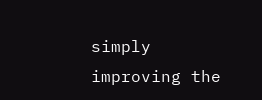simply improving the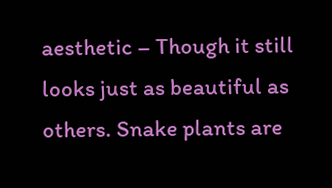aesthetic – Though it still looks just as beautiful as others. Snake plants are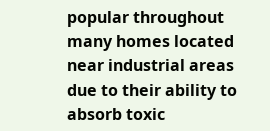popular throughout many homes located near industrial areas due to their ability to absorb toxic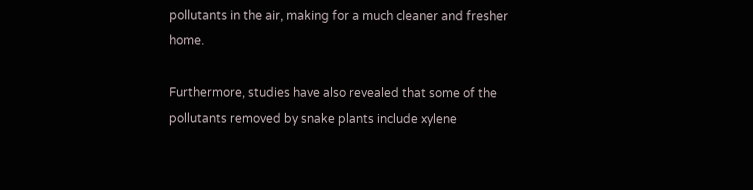pollutants in the air, making for a much cleaner and fresher home.

Furthermore, studies have also revealed that some of the pollutants removed by snake plants include xylene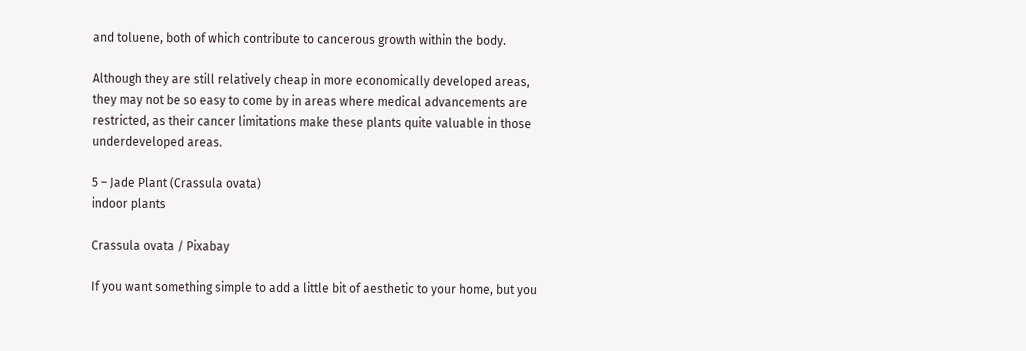and toluene, both of which contribute to cancerous growth within the body.

Although they are still relatively cheap in more economically developed areas, they may not be so easy to come by in areas where medical advancements are restricted, as their cancer limitations make these plants quite valuable in those underdeveloped areas.

5 – Jade Plant (Crassula ovata)
indoor plants

Crassula ovata / Pixabay

If you want something simple to add a little bit of aesthetic to your home, but you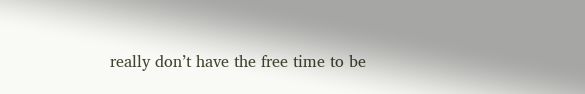really don’t have the free time to be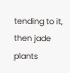tending to it, then jade plants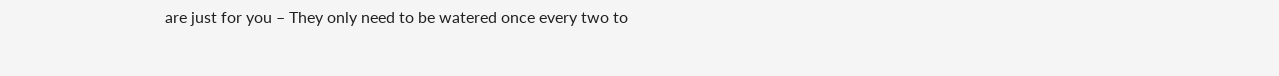are just for you – They only need to be watered once every two to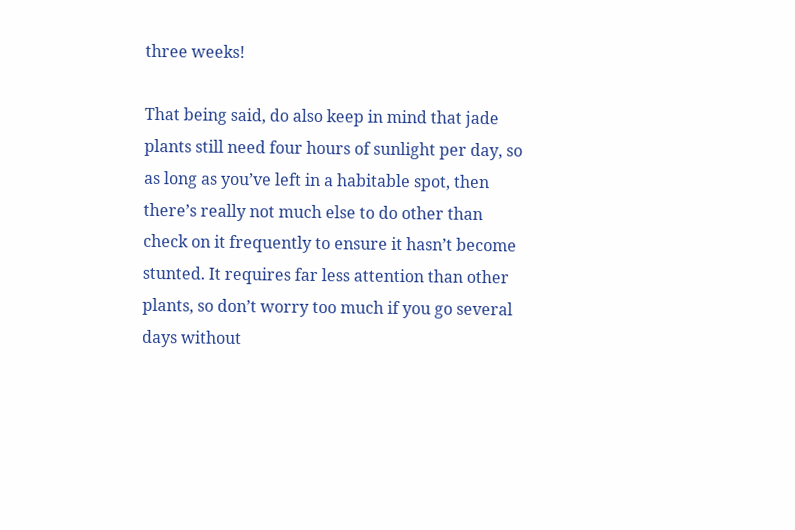three weeks!

That being said, do also keep in mind that jade plants still need four hours of sunlight per day, so as long as you’ve left in a habitable spot, then there’s really not much else to do other than check on it frequently to ensure it hasn’t become stunted. It requires far less attention than other plants, so don’t worry too much if you go several days without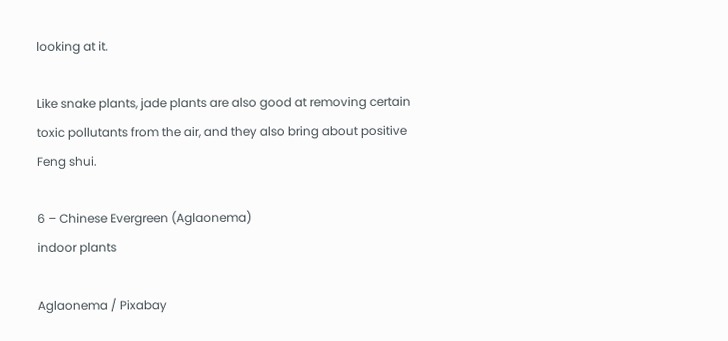looking at it.

Like snake plants, jade plants are also good at removing certain toxic pollutants from the air, and they also bring about positive Feng shui.

6 – Chinese Evergreen (Aglaonema)
indoor plants

Aglaonema / Pixabay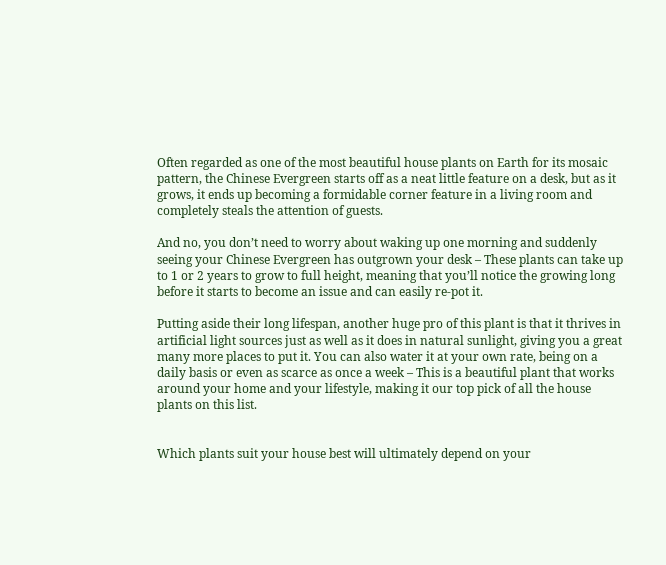Often regarded as one of the most beautiful house plants on Earth for its mosaic pattern, the Chinese Evergreen starts off as a neat little feature on a desk, but as it grows, it ends up becoming a formidable corner feature in a living room and completely steals the attention of guests.

And no, you don’t need to worry about waking up one morning and suddenly seeing your Chinese Evergreen has outgrown your desk – These plants can take up to 1 or 2 years to grow to full height, meaning that you’ll notice the growing long before it starts to become an issue and can easily re-pot it.

Putting aside their long lifespan, another huge pro of this plant is that it thrives in artificial light sources just as well as it does in natural sunlight, giving you a great many more places to put it. You can also water it at your own rate, being on a daily basis or even as scarce as once a week – This is a beautiful plant that works around your home and your lifestyle, making it our top pick of all the house plants on this list.


Which plants suit your house best will ultimately depend on your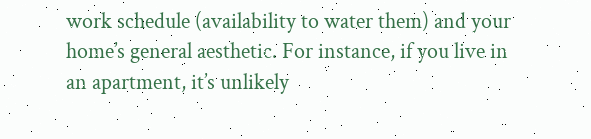work schedule (availability to water them) and your home’s general aesthetic. For instance, if you live in an apartment, it’s unlikely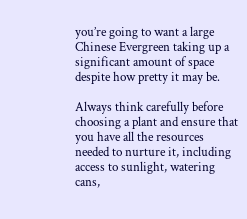you’re going to want a large Chinese Evergreen taking up a significant amount of space despite how pretty it may be.

Always think carefully before choosing a plant and ensure that you have all the resources needed to nurture it, including access to sunlight, watering cans,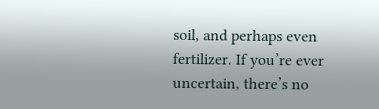soil, and perhaps even fertilizer. If you’re ever uncertain, there’s no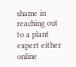shame in reaching out to a plant expert either online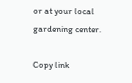or at your local gardening center.

Copy link